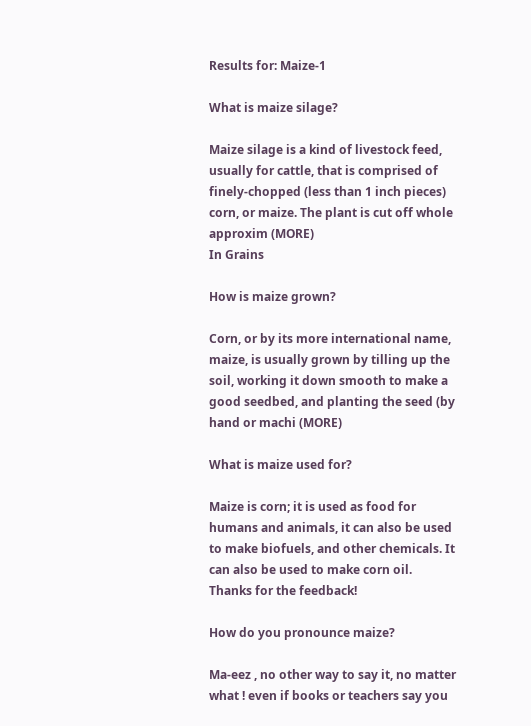Results for: Maize-1

What is maize silage?

Maize silage is a kind of livestock feed, usually for cattle, that is comprised of finely-chopped (less than 1 inch pieces) corn, or maize. The plant is cut off whole approxim (MORE)
In Grains

How is maize grown?

Corn, or by its more international name, maize, is usually grown by tilling up the soil, working it down smooth to make a good seedbed, and planting the seed (by hand or machi (MORE)

What is maize used for?

Maize is corn; it is used as food for humans and animals, it can also be used to make biofuels, and other chemicals. It can also be used to make corn oil.
Thanks for the feedback!

How do you pronounce maize?

Ma-eez , no other way to say it, no matter what ! even if books or teachers say you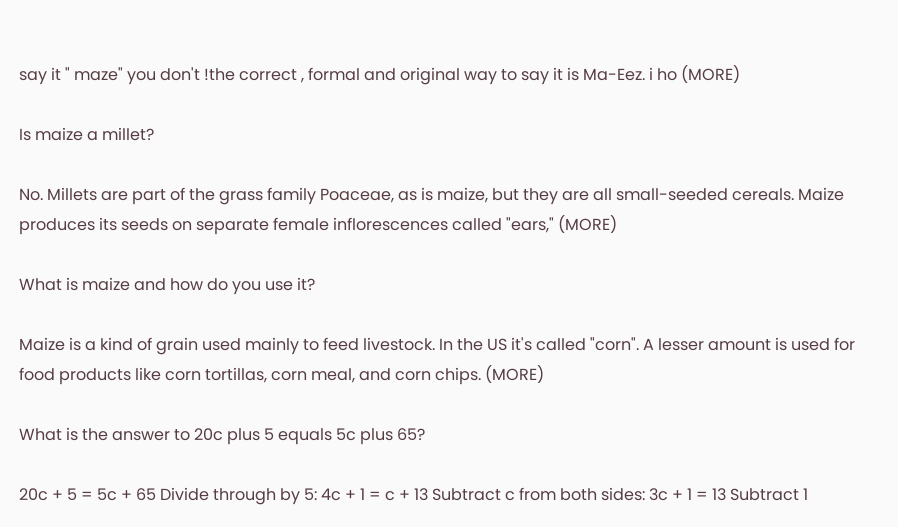say it " maze" you don't !the correct , formal and original way to say it is Ma-Eez. i ho (MORE)

Is maize a millet?

No. Millets are part of the grass family Poaceae, as is maize, but they are all small-seeded cereals. Maize produces its seeds on separate female inflorescences called "ears," (MORE)

What is maize and how do you use it?

Maize is a kind of grain used mainly to feed livestock. In the US it's called "corn". A lesser amount is used for food products like corn tortillas, corn meal, and corn chips. (MORE)

What is the answer to 20c plus 5 equals 5c plus 65?

20c + 5 = 5c + 65 Divide through by 5: 4c + 1 = c + 13 Subtract c from both sides: 3c + 1 = 13 Subtract 1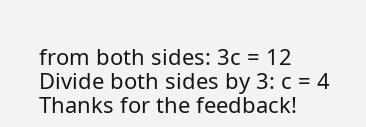from both sides: 3c = 12 Divide both sides by 3: c = 4
Thanks for the feedback!